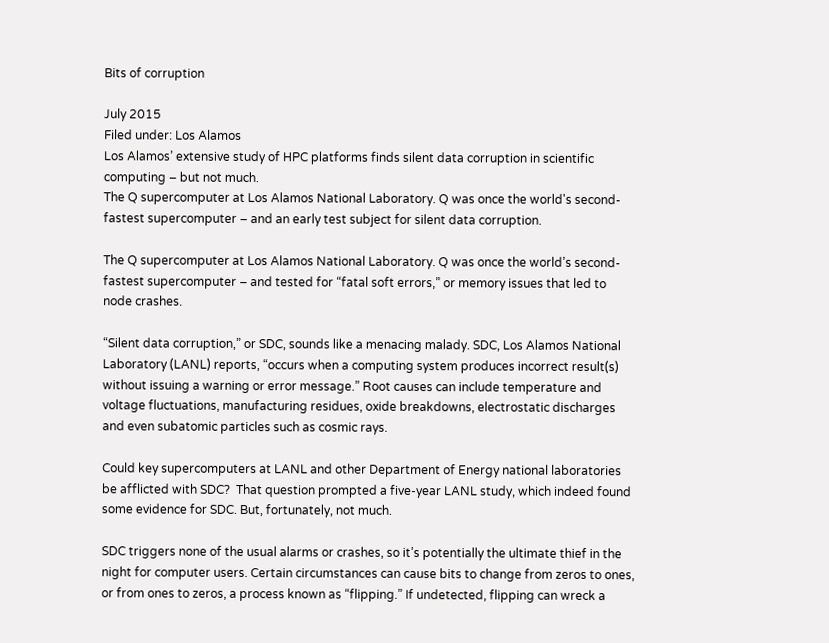Bits of corruption

July 2015
Filed under: Los Alamos
Los Alamos’ extensive study of HPC platforms finds silent data corruption in scientific computing – but not much.
The Q supercomputer at Los Alamos National Laboratory. Q was once the world's second-fastest supercomputer – and an early test subject for silent data corruption.

The Q supercomputer at Los Alamos National Laboratory. Q was once the world’s second-fastest supercomputer – and tested for “fatal soft errors,” or memory issues that led to node crashes.

“Silent data corruption,” or SDC, sounds like a menacing malady. SDC, Los Alamos National Laboratory (LANL) reports, “occurs when a computing system produces incorrect result(s) without issuing a warning or error message.” Root causes can include temperature and voltage fluctuations, manufacturing residues, oxide breakdowns, electrostatic discharges and even subatomic particles such as cosmic rays.

Could key supercomputers at LANL and other Department of Energy national laboratories be afflicted with SDC?  That question prompted a five-year LANL study, which indeed found some evidence for SDC. But, fortunately, not much.

SDC triggers none of the usual alarms or crashes, so it’s potentially the ultimate thief in the night for computer users. Certain circumstances can cause bits to change from zeros to ones, or from ones to zeros, a process known as “flipping.” If undetected, flipping can wreck a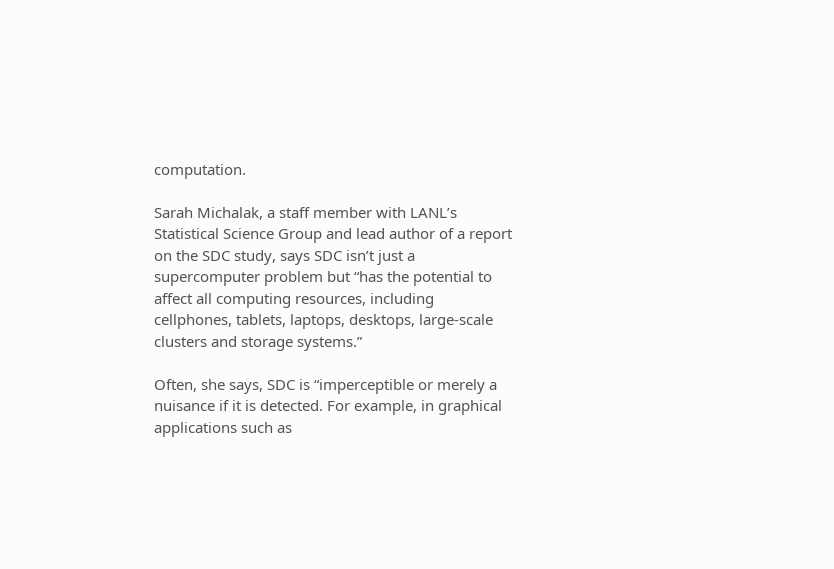computation.

Sarah Michalak, a staff member with LANL’s Statistical Science Group and lead author of a report on the SDC study, says SDC isn’t just a supercomputer problem but “has the potential to affect all computing resources, including cellphones, tablets, laptops, desktops, large-scale clusters and storage systems.”

Often, she says, SDC is “imperceptible or merely a nuisance if it is detected. For example, in graphical applications such as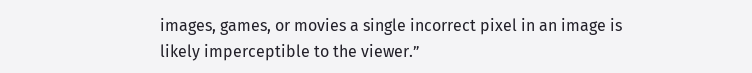images, games, or movies a single incorrect pixel in an image is likely imperceptible to the viewer.”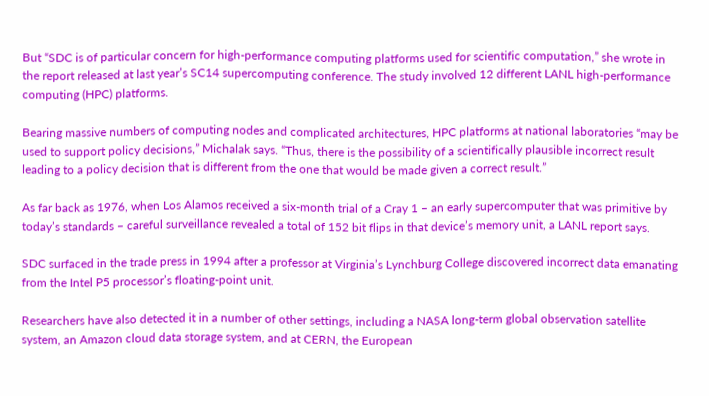But “SDC is of particular concern for high-performance computing platforms used for scientific computation,” she wrote in the report released at last year’s SC14 supercomputing conference. The study involved 12 different LANL high-performance computing (HPC) platforms.

Bearing massive numbers of computing nodes and complicated architectures, HPC platforms at national laboratories “may be used to support policy decisions,” Michalak says. “Thus, there is the possibility of a scientifically plausible incorrect result leading to a policy decision that is different from the one that would be made given a correct result.”

As far back as 1976, when Los Alamos received a six-month trial of a Cray 1 – an early supercomputer that was primitive by today’s standards – careful surveillance revealed a total of 152 bit flips in that device’s memory unit, a LANL report says.

SDC surfaced in the trade press in 1994 after a professor at Virginia’s Lynchburg College discovered incorrect data emanating from the Intel P5 processor’s floating-point unit.

Researchers have also detected it in a number of other settings, including a NASA long-term global observation satellite system, an Amazon cloud data storage system, and at CERN, the European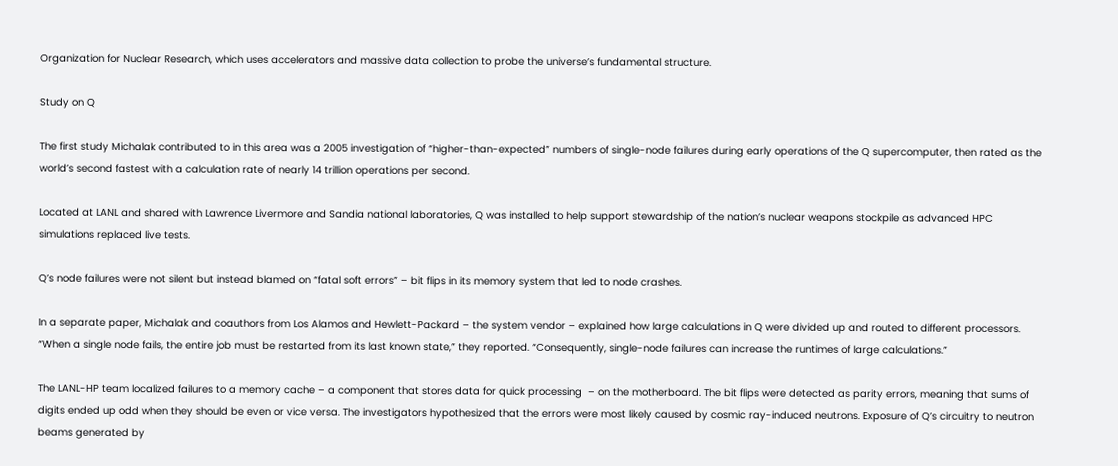Organization for Nuclear Research, which uses accelerators and massive data collection to probe the universe’s fundamental structure.

Study on Q

The first study Michalak contributed to in this area was a 2005 investigation of “higher-than-expected” numbers of single-node failures during early operations of the Q supercomputer, then rated as the world’s second fastest with a calculation rate of nearly 14 trillion operations per second.

Located at LANL and shared with Lawrence Livermore and Sandia national laboratories, Q was installed to help support stewardship of the nation’s nuclear weapons stockpile as advanced HPC simulations replaced live tests.

Q’s node failures were not silent but instead blamed on “fatal soft errors” – bit flips in its memory system that led to node crashes.

In a separate paper, Michalak and coauthors from Los Alamos and Hewlett-Packard – the system vendor – explained how large calculations in Q were divided up and routed to different processors. “When a single node fails, the entire job must be restarted from its last known state,” they reported. “Consequently, single-node failures can increase the runtimes of large calculations.”

The LANL-HP team localized failures to a memory cache – a component that stores data for quick processing  – on the motherboard. The bit flips were detected as parity errors, meaning that sums of digits ended up odd when they should be even or vice versa. The investigators hypothesized that the errors were most likely caused by cosmic ray-induced neutrons. Exposure of Q’s circuitry to neutron beams generated by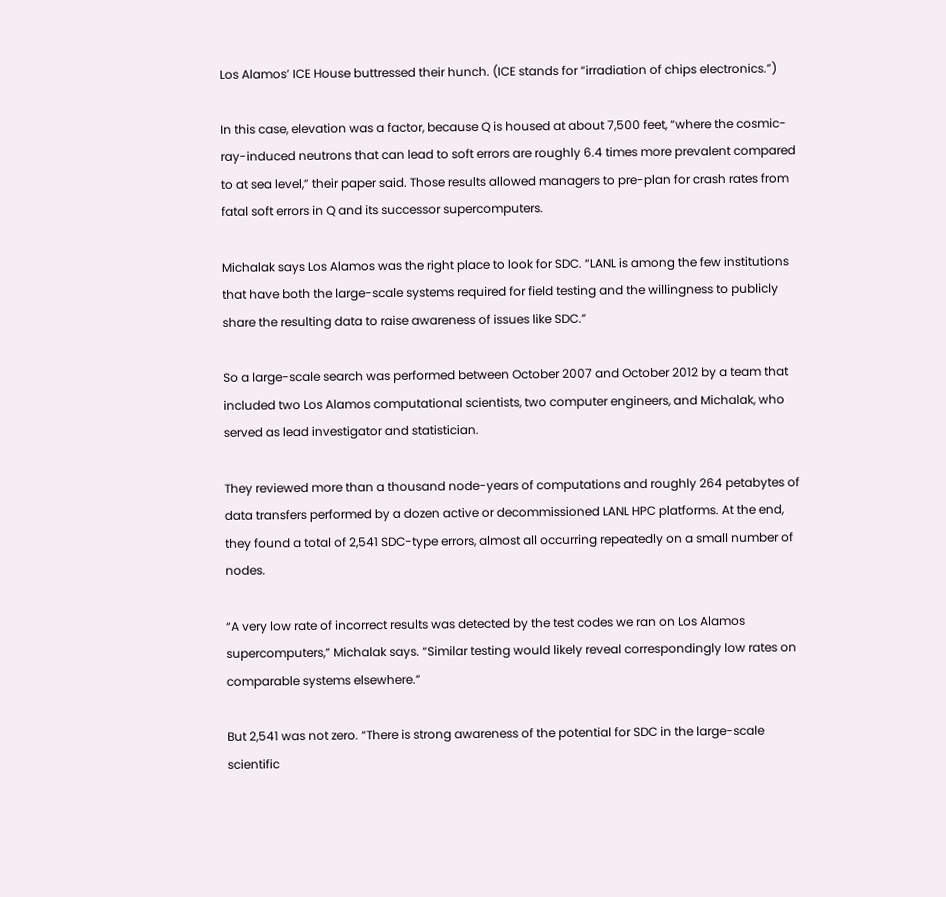Los Alamos’ ICE House buttressed their hunch. (ICE stands for “irradiation of chips electronics.”)

In this case, elevation was a factor, because Q is housed at about 7,500 feet, “where the cosmic-ray-induced neutrons that can lead to soft errors are roughly 6.4 times more prevalent compared to at sea level,” their paper said. Those results allowed managers to pre-plan for crash rates from fatal soft errors in Q and its successor supercomputers.

Michalak says Los Alamos was the right place to look for SDC. “LANL is among the few institutions that have both the large-scale systems required for field testing and the willingness to publicly share the resulting data to raise awareness of issues like SDC.”

So a large-scale search was performed between October 2007 and October 2012 by a team that included two Los Alamos computational scientists, two computer engineers, and Michalak, who served as lead investigator and statistician.

They reviewed more than a thousand node-years of computations and roughly 264 petabytes of data transfers performed by a dozen active or decommissioned LANL HPC platforms. At the end, they found a total of 2,541 SDC-type errors, almost all occurring repeatedly on a small number of nodes.

“A very low rate of incorrect results was detected by the test codes we ran on Los Alamos supercomputers,” Michalak says. “Similar testing would likely reveal correspondingly low rates on comparable systems elsewhere.”

But 2,541 was not zero. “There is strong awareness of the potential for SDC in the large-scale scientific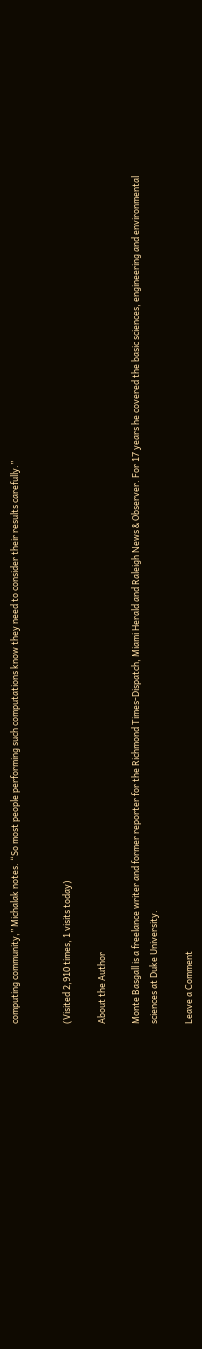computing community,” Michalak notes. “So most people performing such computations know they need to consider their results carefully.”


(Visited 2,910 times, 1 visits today)

About the Author

Monte Basgall is a freelance writer and former reporter for the Richmond Times-Dispatch, Miami Herald and Raleigh News & Observer. For 17 years he covered the basic sciences, engineering and environmental sciences at Duke University.

Leave a Comment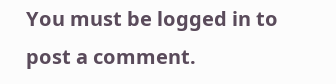You must be logged in to post a comment.